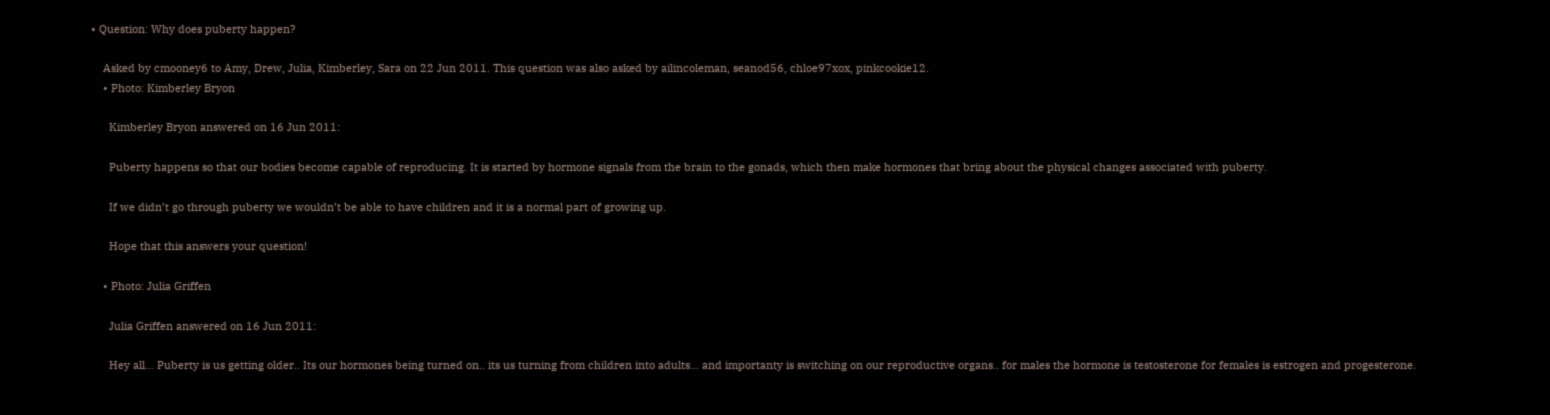• Question: Why does puberty happen?

    Asked by cmooney6 to Amy, Drew, Julia, Kimberley, Sara on 22 Jun 2011. This question was also asked by ailincoleman, seanod56, chloe97xox, pinkcookie12.
    • Photo: Kimberley Bryon

      Kimberley Bryon answered on 16 Jun 2011:

      Puberty happens so that our bodies become capable of reproducing. It is started by hormone signals from the brain to the gonads, which then make hormones that bring about the physical changes associated with puberty.

      If we didn’t go through puberty we wouldn’t be able to have children and it is a normal part of growing up.

      Hope that this answers your question!

    • Photo: Julia Griffen

      Julia Griffen answered on 16 Jun 2011:

      Hey all… Puberty is us getting older.. Its our hormones being turned on.. its us turning from children into adults… and importanty is switching on our reproductive organs.. for males the hormone is testosterone for females is estrogen and progesterone.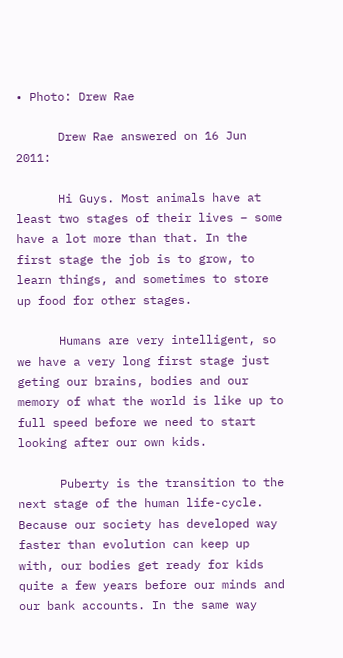• Photo: Drew Rae

      Drew Rae answered on 16 Jun 2011:

      Hi Guys. Most animals have at least two stages of their lives – some have a lot more than that. In the first stage the job is to grow, to learn things, and sometimes to store up food for other stages.

      Humans are very intelligent, so we have a very long first stage just geting our brains, bodies and our memory of what the world is like up to full speed before we need to start looking after our own kids.

      Puberty is the transition to the next stage of the human life-cycle. Because our society has developed way faster than evolution can keep up with, our bodies get ready for kids quite a few years before our minds and our bank accounts. In the same way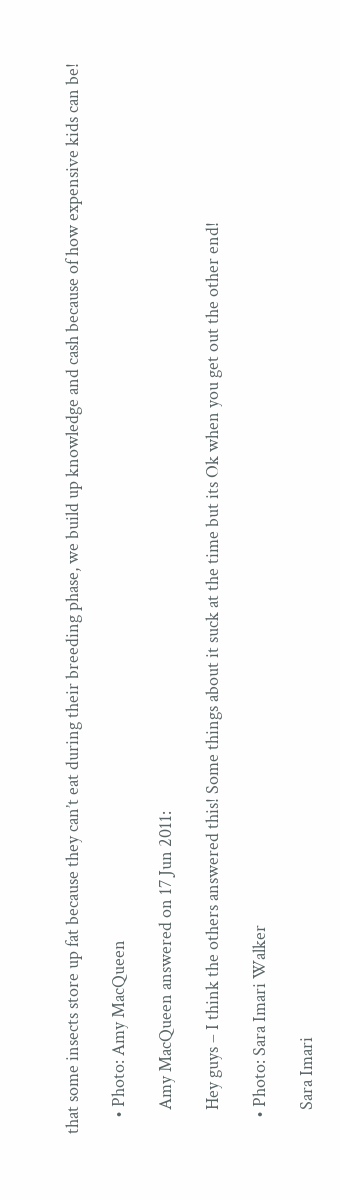that some insects store up fat because they can’t eat during their breeding phase, we build up knowledge and cash because of how expensive kids can be!

    • Photo: Amy MacQueen

      Amy MacQueen answered on 17 Jun 2011:

      Hey guys – I think the others answered this! Some things about it suck at the time but its Ok when you get out the other end!

    • Photo: Sara Imari Walker

      Sara Imari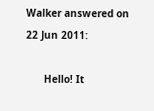Walker answered on 22 Jun 2011:

      Hello! It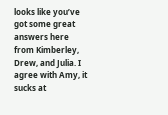looks like you’ve got some great answers here from Kimberley, Drew, and Julia. I agree with Amy, it sucks at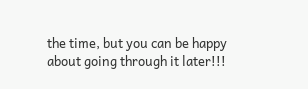the time, but you can be happy about going through it later!!!